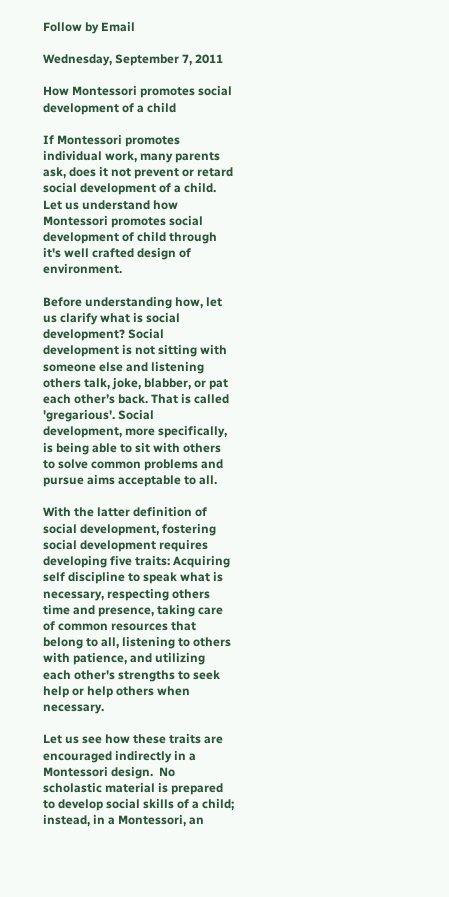Follow by Email

Wednesday, September 7, 2011

How Montessori promotes social development of a child

If Montessori promotes individual work, many parents ask, does it not prevent or retard social development of a child. Let us understand how Montessori promotes social development of child through it's well crafted design of environment.

Before understanding how, let us clarify what is social development? Social development is not sitting with someone else and listening others talk, joke, blabber, or pat each other’s back. That is called 'gregarious'. Social development, more specifically, is being able to sit with others to solve common problems and pursue aims acceptable to all.

With the latter definition of social development, fostering social development requires developing five traits: Acquiring self discipline to speak what is necessary, respecting others time and presence, taking care of common resources that belong to all, listening to others with patience, and utilizing each other's strengths to seek help or help others when necessary.

Let us see how these traits are encouraged indirectly in a Montessori design.  No scholastic material is prepared to develop social skills of a child; instead, in a Montessori, an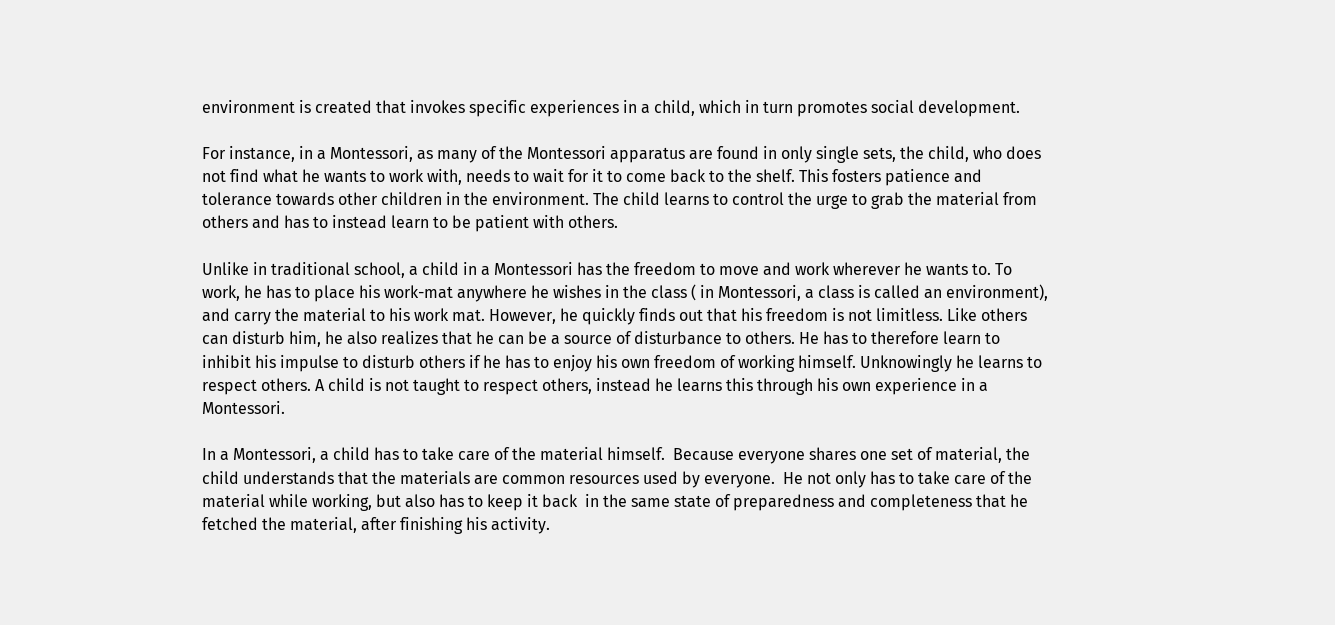environment is created that invokes specific experiences in a child, which in turn promotes social development.

For instance, in a Montessori, as many of the Montessori apparatus are found in only single sets, the child, who does not find what he wants to work with, needs to wait for it to come back to the shelf. This fosters patience and tolerance towards other children in the environment. The child learns to control the urge to grab the material from others and has to instead learn to be patient with others.

Unlike in traditional school, a child in a Montessori has the freedom to move and work wherever he wants to. To work, he has to place his work-mat anywhere he wishes in the class ( in Montessori, a class is called an environment), and carry the material to his work mat. However, he quickly finds out that his freedom is not limitless. Like others can disturb him, he also realizes that he can be a source of disturbance to others. He has to therefore learn to inhibit his impulse to disturb others if he has to enjoy his own freedom of working himself. Unknowingly he learns to respect others. A child is not taught to respect others, instead he learns this through his own experience in a Montessori.

In a Montessori, a child has to take care of the material himself.  Because everyone shares one set of material, the child understands that the materials are common resources used by everyone.  He not only has to take care of the material while working, but also has to keep it back  in the same state of preparedness and completeness that he fetched the material, after finishing his activity.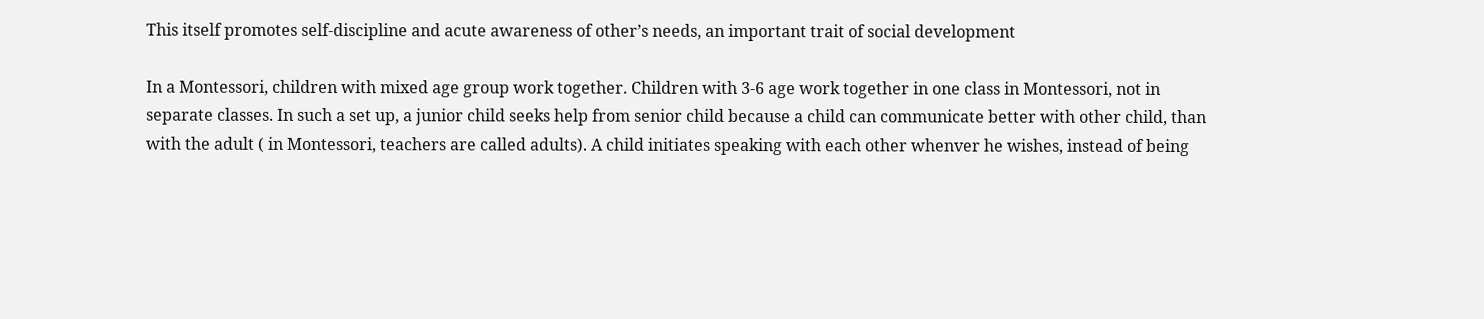This itself promotes self-discipline and acute awareness of other’s needs, an important trait of social development

In a Montessori, children with mixed age group work together. Children with 3-6 age work together in one class in Montessori, not in separate classes. In such a set up, a junior child seeks help from senior child because a child can communicate better with other child, than with the adult ( in Montessori, teachers are called adults). A child initiates speaking with each other whenver he wishes, instead of being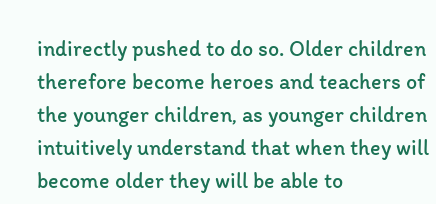indirectly pushed to do so. Older children therefore become heroes and teachers of the younger children, as younger children intuitively understand that when they will become older they will be able to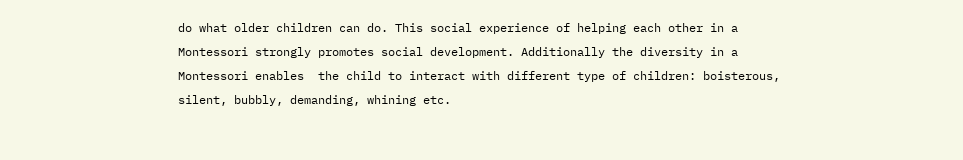do what older children can do. This social experience of helping each other in a Montessori strongly promotes social development. Additionally the diversity in a Montessori enables  the child to interact with different type of children: boisterous, silent, bubbly, demanding, whining etc.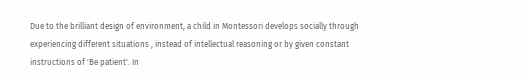Due to the brilliant design of environment, a child in Montessori develops socially through experiencing different situations , instead of intellectual reasoning or by given constant instructions of 'Be patient'. In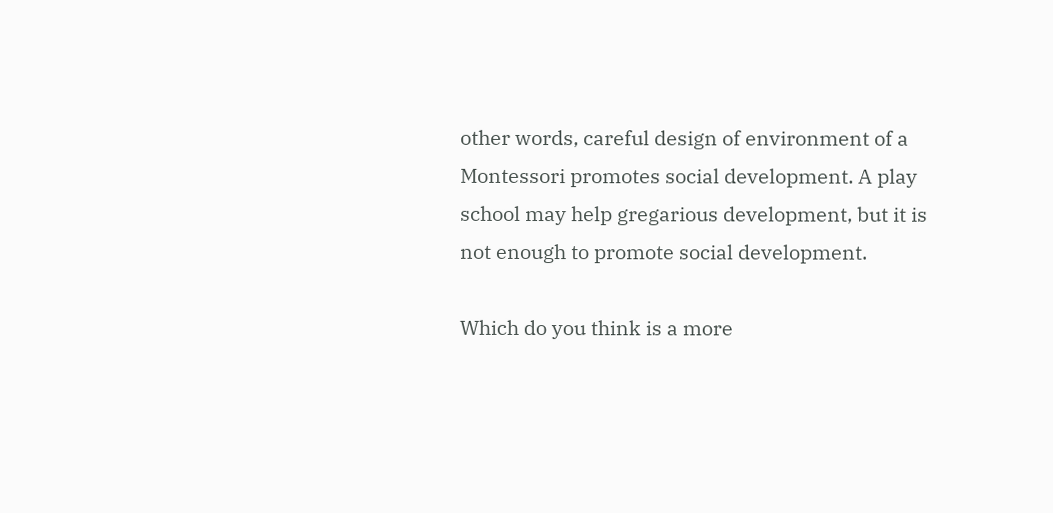other words, careful design of environment of a Montessori promotes social development. A play school may help gregarious development, but it is not enough to promote social development.

Which do you think is a more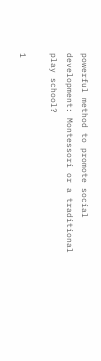powerful method to promote social development: Montessori or a traditional play school?

1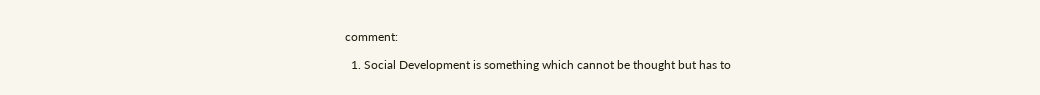comment:

  1. Social Development is something which cannot be thought but has to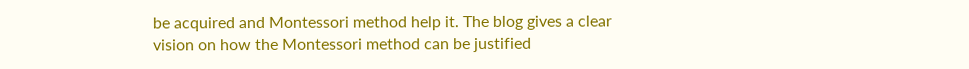be acquired and Montessori method help it. The blog gives a clear vision on how the Montessori method can be justified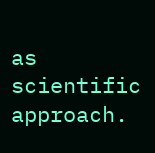as scientific approach.